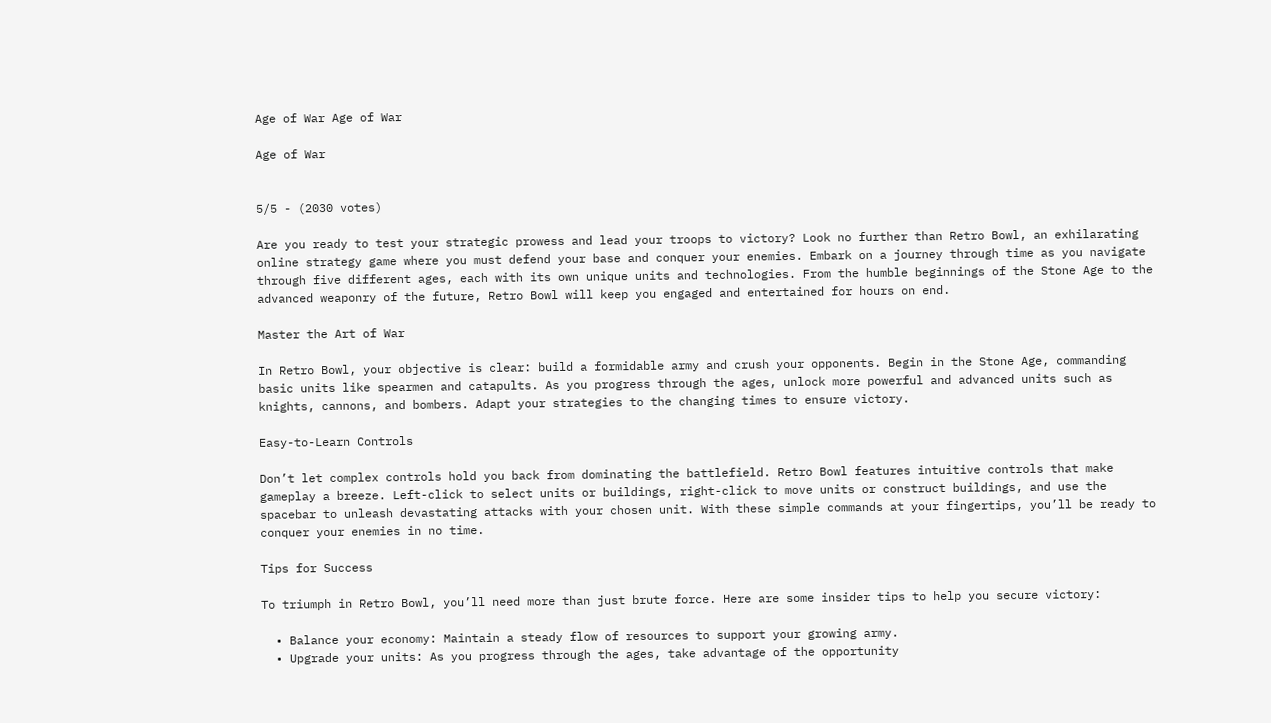Age of War Age of War

Age of War


5/5 - (2030 votes)

Are you ready to test your strategic prowess and lead your troops to victory? Look no further than Retro Bowl, an exhilarating online strategy game where you must defend your base and conquer your enemies. Embark on a journey through time as you navigate through five different ages, each with its own unique units and technologies. From the humble beginnings of the Stone Age to the advanced weaponry of the future, Retro Bowl will keep you engaged and entertained for hours on end.

Master the Art of War

In Retro Bowl, your objective is clear: build a formidable army and crush your opponents. Begin in the Stone Age, commanding basic units like spearmen and catapults. As you progress through the ages, unlock more powerful and advanced units such as knights, cannons, and bombers. Adapt your strategies to the changing times to ensure victory.

Easy-to-Learn Controls

Don’t let complex controls hold you back from dominating the battlefield. Retro Bowl features intuitive controls that make gameplay a breeze. Left-click to select units or buildings, right-click to move units or construct buildings, and use the spacebar to unleash devastating attacks with your chosen unit. With these simple commands at your fingertips, you’ll be ready to conquer your enemies in no time.

Tips for Success

To triumph in Retro Bowl, you’ll need more than just brute force. Here are some insider tips to help you secure victory:

  • Balance your economy: Maintain a steady flow of resources to support your growing army.
  • Upgrade your units: As you progress through the ages, take advantage of the opportunity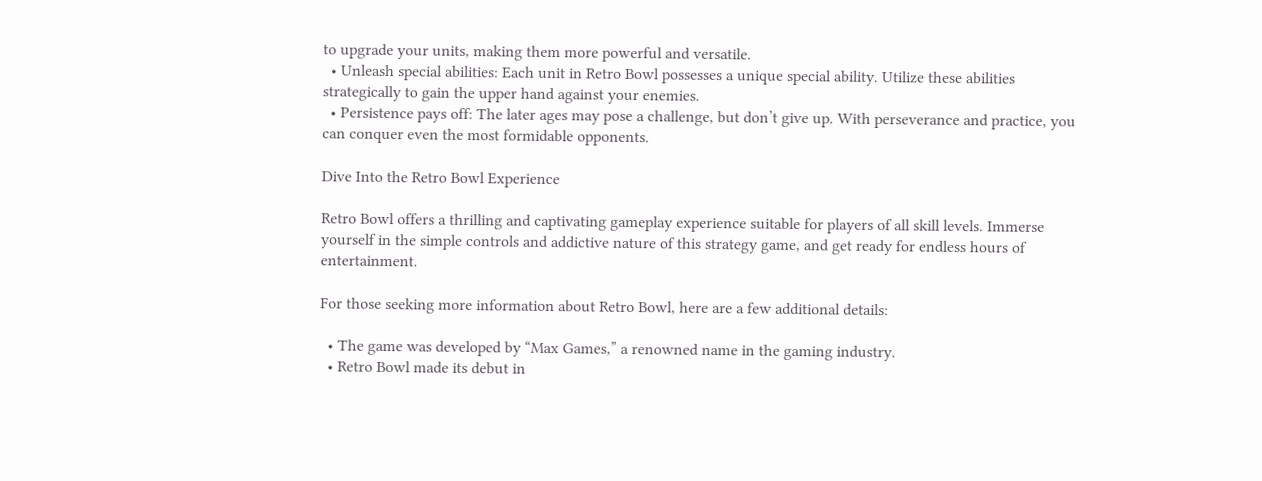to upgrade your units, making them more powerful and versatile.
  • Unleash special abilities: Each unit in Retro Bowl possesses a unique special ability. Utilize these abilities strategically to gain the upper hand against your enemies.
  • Persistence pays off: The later ages may pose a challenge, but don’t give up. With perseverance and practice, you can conquer even the most formidable opponents.

Dive Into the Retro Bowl Experience

Retro Bowl offers a thrilling and captivating gameplay experience suitable for players of all skill levels. Immerse yourself in the simple controls and addictive nature of this strategy game, and get ready for endless hours of entertainment.

For those seeking more information about Retro Bowl, here are a few additional details:

  • The game was developed by “Max Games,” a renowned name in the gaming industry.
  • Retro Bowl made its debut in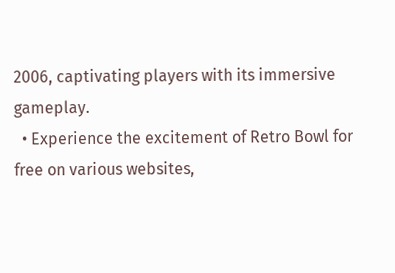2006, captivating players with its immersive gameplay.
  • Experience the excitement of Retro Bowl for free on various websites,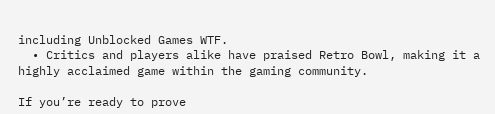including Unblocked Games WTF.
  • Critics and players alike have praised Retro Bowl, making it a highly acclaimed game within the gaming community.

If you’re ready to prove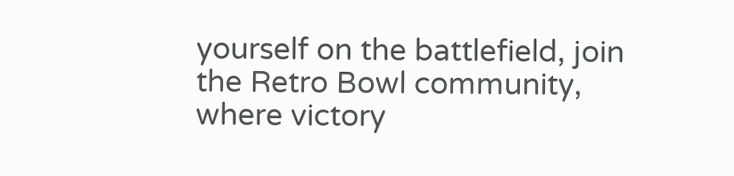yourself on the battlefield, join the Retro Bowl community, where victory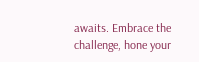awaits. Embrace the challenge, hone your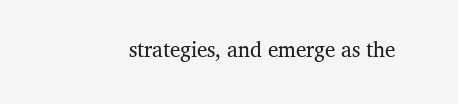strategies, and emerge as the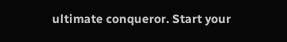ultimate conqueror. Start your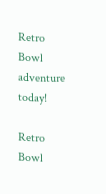Retro Bowl adventure today!

Retro Bowl